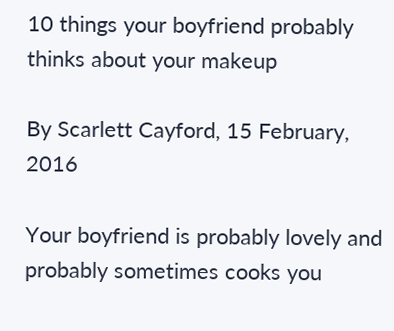10 things your boyfriend probably thinks about your makeup

By Scarlett Cayford, 15 February, 2016

Your boyfriend is probably lovely and probably sometimes cooks you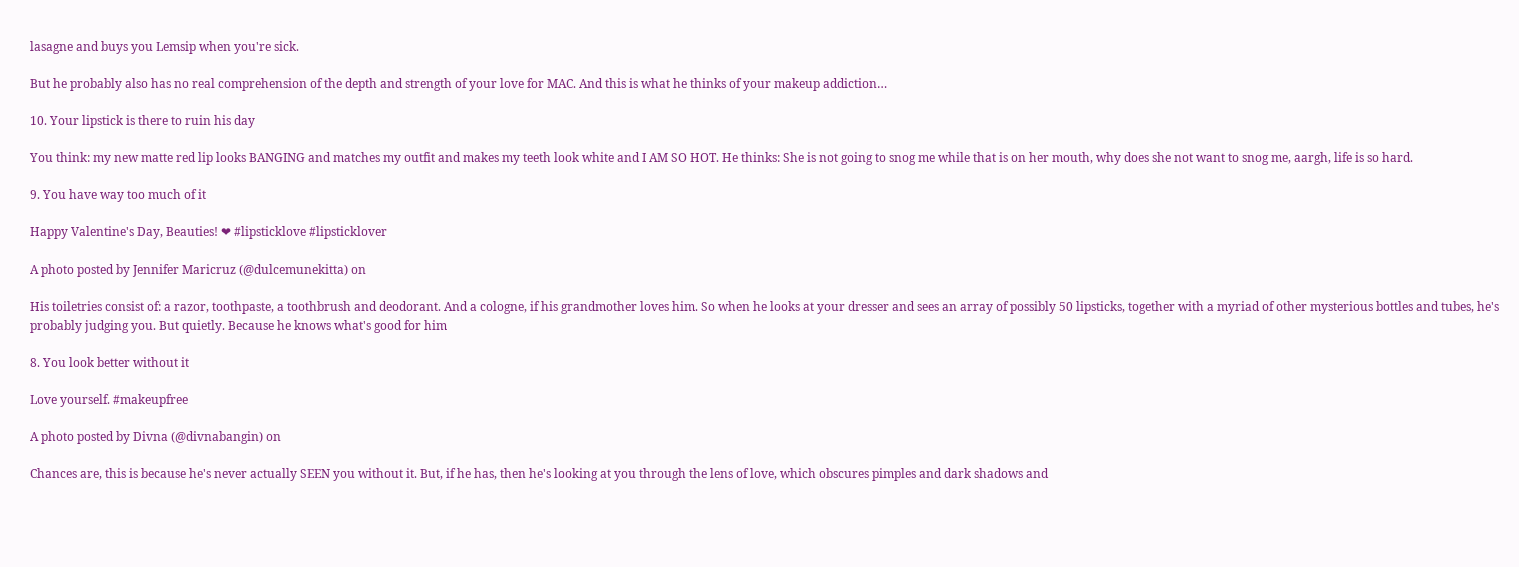lasagne and buys you Lemsip when you're sick.

But he probably also has no real comprehension of the depth and strength of your love for MAC. And this is what he thinks of your makeup addiction…

10. Your lipstick is there to ruin his day

You think: my new matte red lip looks BANGING and matches my outfit and makes my teeth look white and I AM SO HOT. He thinks: She is not going to snog me while that is on her mouth, why does she not want to snog me, aargh, life is so hard.

9. You have way too much of it

Happy Valentine's Day, Beauties! ❤ #lipsticklove #lipsticklover

A photo posted by Jennifer Maricruz (@dulcemunekitta) on

His toiletries consist of: a razor, toothpaste, a toothbrush and deodorant. And a cologne, if his grandmother loves him. So when he looks at your dresser and sees an array of possibly 50 lipsticks, together with a myriad of other mysterious bottles and tubes, he's probably judging you. But quietly. Because he knows what's good for him

8. You look better without it

Love yourself. #makeupfree

A photo posted by Divna (@divnabangin) on

Chances are, this is because he's never actually SEEN you without it. But, if he has, then he's looking at you through the lens of love, which obscures pimples and dark shadows and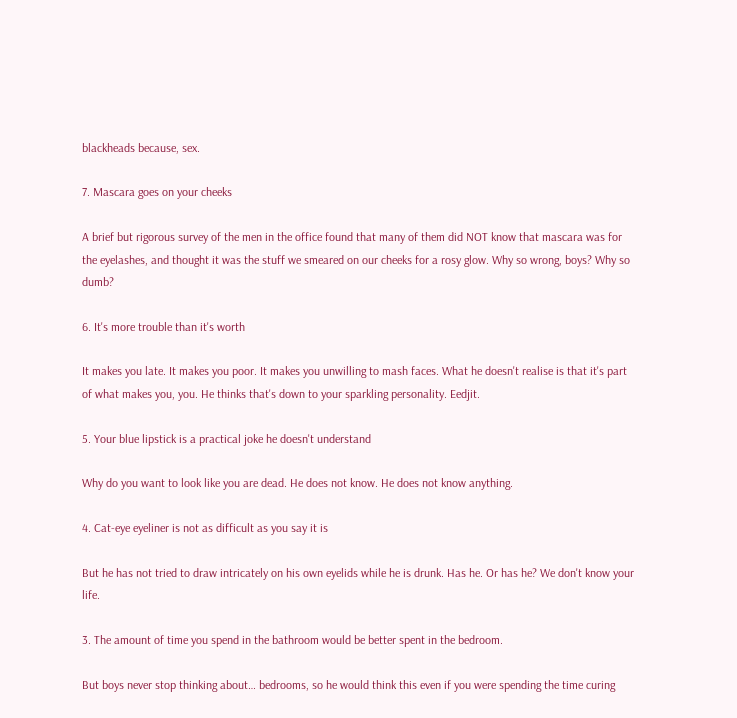blackheads because, sex.

7. Mascara goes on your cheeks

A brief but rigorous survey of the men in the office found that many of them did NOT know that mascara was for the eyelashes, and thought it was the stuff we smeared on our cheeks for a rosy glow. Why so wrong, boys? Why so dumb?

6. It's more trouble than it's worth

It makes you late. It makes you poor. It makes you unwilling to mash faces. What he doesn't realise is that it's part of what makes you, you. He thinks that's down to your sparkling personality. Eedjit.

5. Your blue lipstick is a practical joke he doesn't understand

Why do you want to look like you are dead. He does not know. He does not know anything.

4. Cat-eye eyeliner is not as difficult as you say it is

But he has not tried to draw intricately on his own eyelids while he is drunk. Has he. Or has he? We don't know your life.

3. The amount of time you spend in the bathroom would be better spent in the bedroom.

But boys never stop thinking about… bedrooms, so he would think this even if you were spending the time curing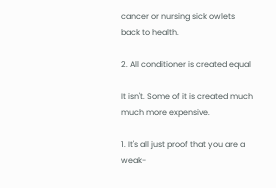cancer or nursing sick owlets back to health.

2. All conditioner is created equal

It isn't. Some of it is created much much more expensive.

1. It's all just proof that you are a weak-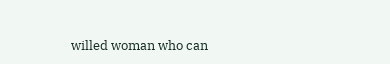willed woman who can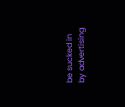be sucked in by advertising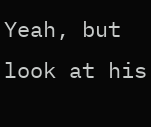Yeah, but look at his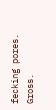fecking pores. Gross.